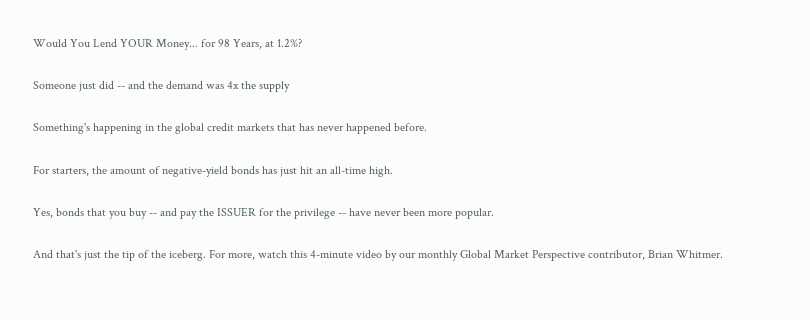Would You Lend YOUR Money... for 98 Years, at 1.2%?

Someone just did -- and the demand was 4x the supply

Something's happening in the global credit markets that has never happened before.

For starters, the amount of negative-yield bonds has just hit an all-time high.

Yes, bonds that you buy -- and pay the ISSUER for the privilege -- have never been more popular.

And that's just the tip of the iceberg. For more, watch this 4-minute video by our monthly Global Market Perspective contributor, Brian Whitmer.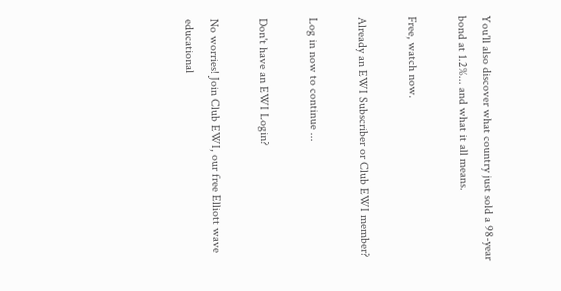You'll also discover what country just sold a 98-year bond at 1.2%... and what it all means.

Free, watch now.

Already an EWI Subscriber or Club EWI member?

Log in now to continue ...

Don't have an EWI Login?

No worries! Join Club EWI, our free Elliott wave educational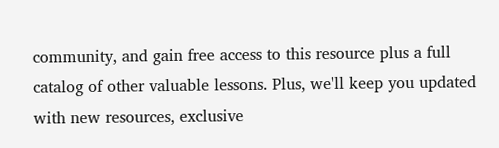community, and gain free access to this resource plus a full catalog of other valuable lessons. Plus, we'll keep you updated with new resources, exclusive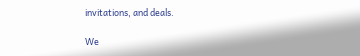invitations, and deals.

We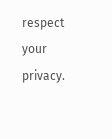respect your privacy.